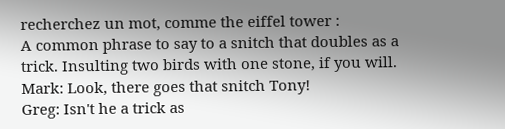recherchez un mot, comme the eiffel tower :
A common phrase to say to a snitch that doubles as a trick. Insulting two birds with one stone, if you will.
Mark: Look, there goes that snitch Tony!
Greg: Isn't he a trick as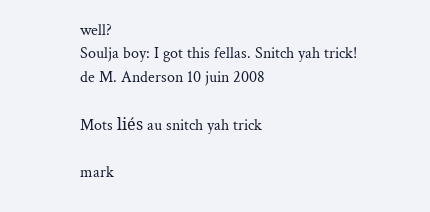well?
Soulja boy: I got this fellas. Snitch yah trick!
de M. Anderson 10 juin 2008

Mots liés au snitch yah trick

mark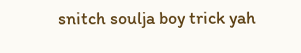snitch soulja boy trick yah